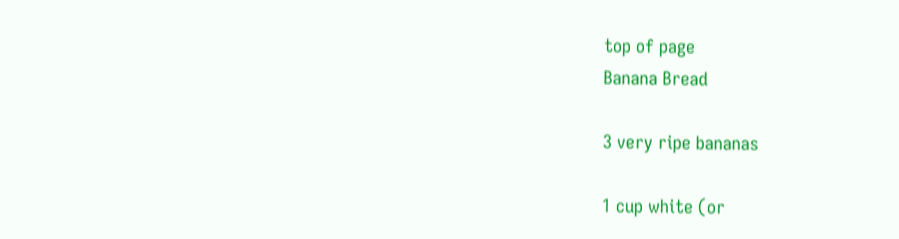top of page
Banana Bread

3 very ripe bananas

1 cup white (or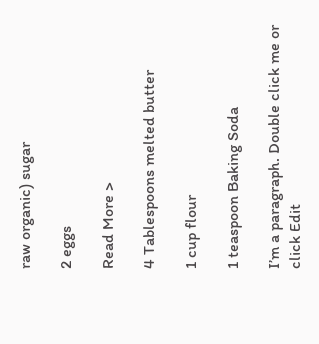raw organic) sugar

2 eggs

Read More >

4 Tablespoons melted butter

1 cup flour

1 teaspoon Baking Soda

I’m a paragraph. Double click me or click Edit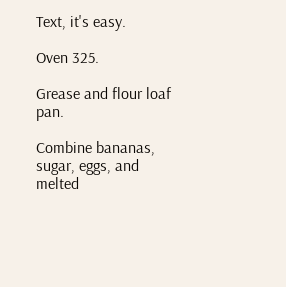Text, it's easy.

Oven 325.

Grease and flour loaf pan.

Combine bananas, sugar, eggs, and melted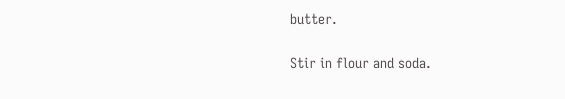butter.

Stir in flour and soda.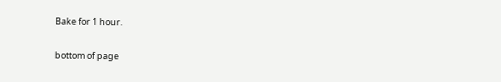Bake for 1 hour.

bottom of page